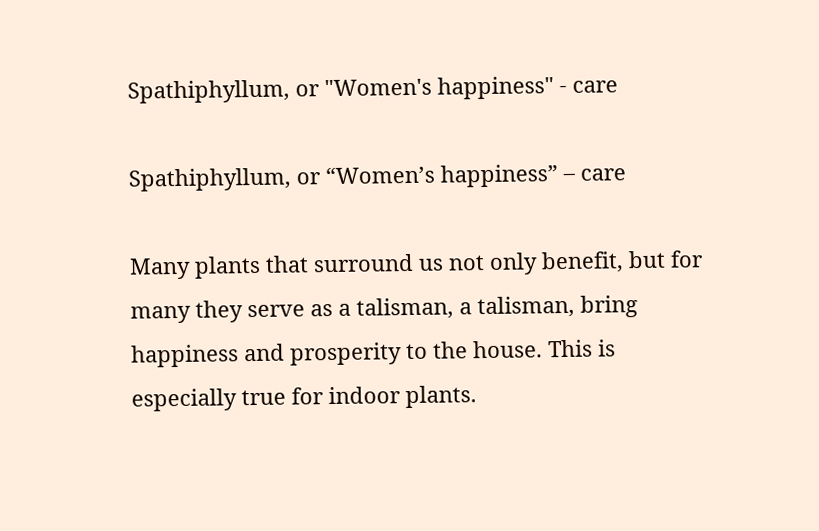Spathiphyllum, or "Women's happiness" - care

Spathiphyllum, or “Women’s happiness” – care

Many plants that surround us not only benefit, but for many they serve as a talisman, a talisman, bring happiness and prosperity to the house. This is especially true for indoor plants.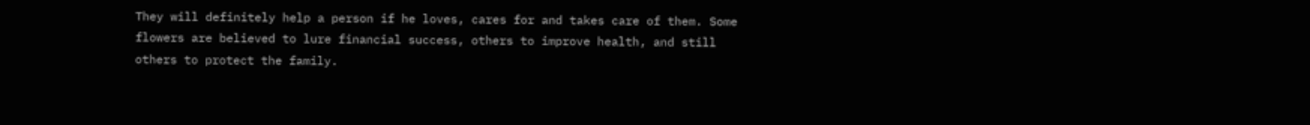They will definitely help a person if he loves, cares for and takes care of them. Some flowers are believed to lure financial success, others to improve health, and still others to protect the family.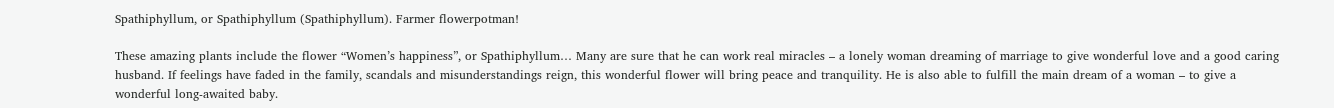Spathiphyllum, or Spathiphyllum (Spathiphyllum). Farmer flowerpotman!

These amazing plants include the flower “Women’s happiness”, or Spathiphyllum… Many are sure that he can work real miracles – a lonely woman dreaming of marriage to give wonderful love and a good caring husband. If feelings have faded in the family, scandals and misunderstandings reign, this wonderful flower will bring peace and tranquility. He is also able to fulfill the main dream of a woman – to give a wonderful long-awaited baby.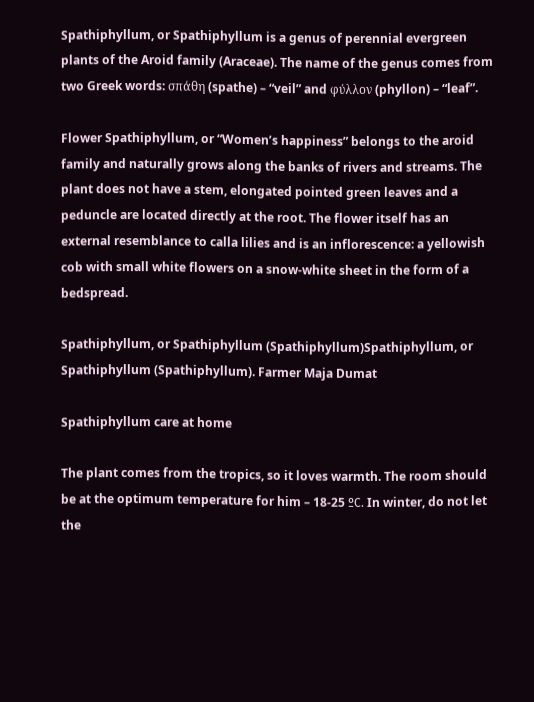Spathiphyllum, or Spathiphyllum is a genus of perennial evergreen plants of the Aroid family (Araceae). The name of the genus comes from two Greek words: σπάθη (spathe) – “veil” and φύλλον (phyllon) – “leaf”.

Flower Spathiphyllum, or “Women’s happiness” belongs to the aroid family and naturally grows along the banks of rivers and streams. The plant does not have a stem, elongated pointed green leaves and a peduncle are located directly at the root. The flower itself has an external resemblance to calla lilies and is an inflorescence: a yellowish cob with small white flowers on a snow-white sheet in the form of a bedspread.

Spathiphyllum, or Spathiphyllum (Spathiphyllum)Spathiphyllum, or Spathiphyllum (Spathiphyllum). Farmer Maja Dumat

Spathiphyllum care at home

The plant comes from the tropics, so it loves warmth. The room should be at the optimum temperature for him – 18-25 ºС. In winter, do not let the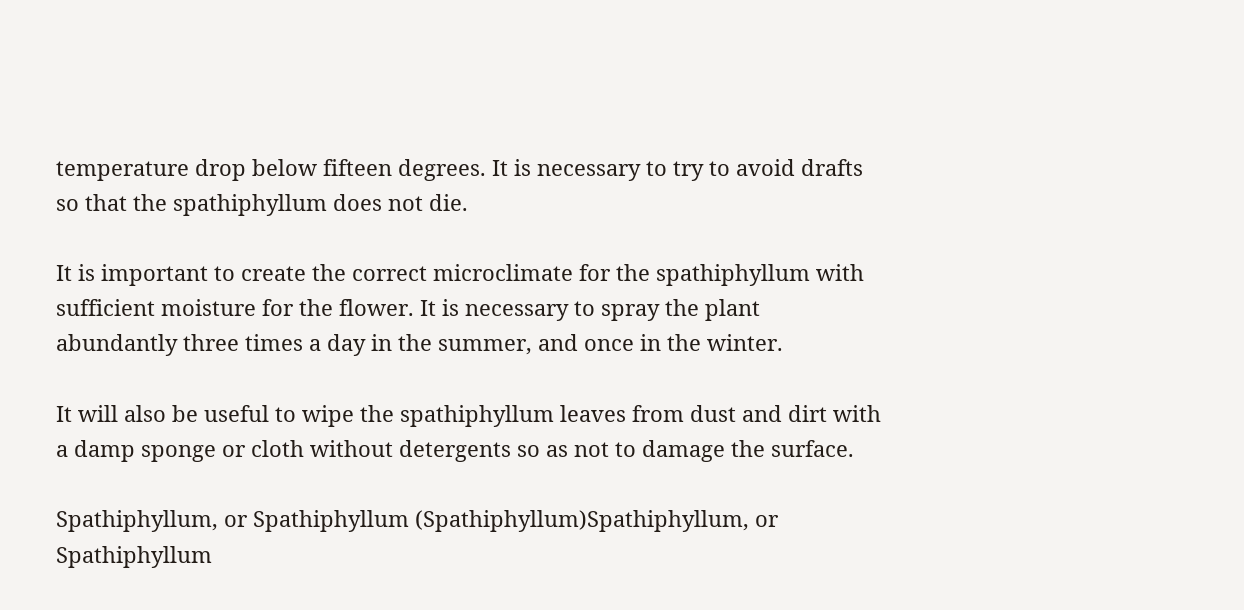temperature drop below fifteen degrees. It is necessary to try to avoid drafts so that the spathiphyllum does not die.

It is important to create the correct microclimate for the spathiphyllum with sufficient moisture for the flower. It is necessary to spray the plant abundantly three times a day in the summer, and once in the winter.

It will also be useful to wipe the spathiphyllum leaves from dust and dirt with a damp sponge or cloth without detergents so as not to damage the surface.

Spathiphyllum, or Spathiphyllum (Spathiphyllum)Spathiphyllum, or Spathiphyllum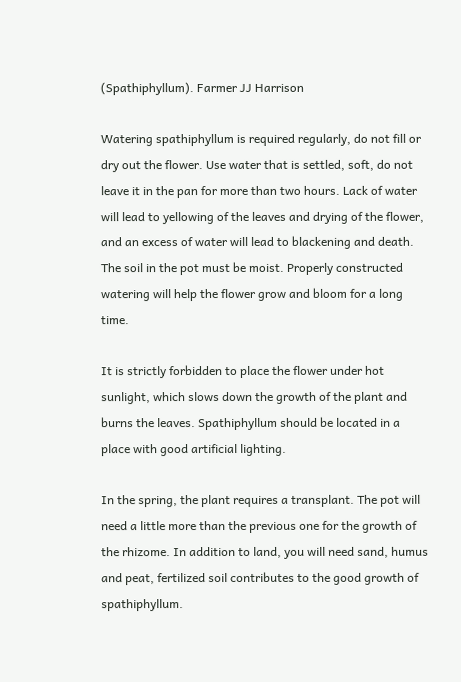(Spathiphyllum). Farmer JJ Harrison

Watering spathiphyllum is required regularly, do not fill or dry out the flower. Use water that is settled, soft, do not leave it in the pan for more than two hours. Lack of water will lead to yellowing of the leaves and drying of the flower, and an excess of water will lead to blackening and death. The soil in the pot must be moist. Properly constructed watering will help the flower grow and bloom for a long time.

It is strictly forbidden to place the flower under hot sunlight, which slows down the growth of the plant and burns the leaves. Spathiphyllum should be located in a place with good artificial lighting.

In the spring, the plant requires a transplant. The pot will need a little more than the previous one for the growth of the rhizome. In addition to land, you will need sand, humus and peat, fertilized soil contributes to the good growth of spathiphyllum.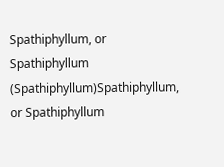Spathiphyllum, or Spathiphyllum (Spathiphyllum)Spathiphyllum, or Spathiphyllum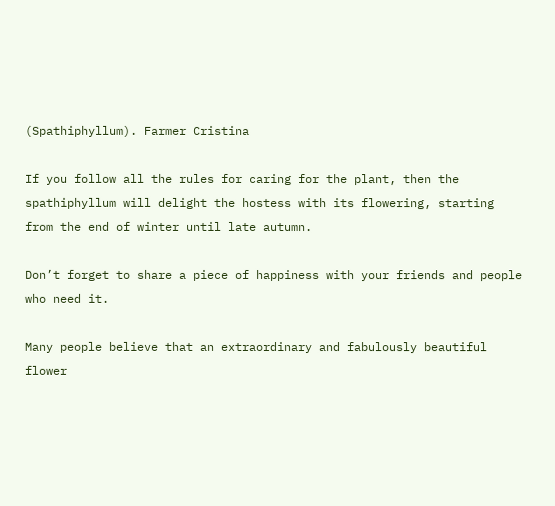(Spathiphyllum). Farmer Cristina

If you follow all the rules for caring for the plant, then the spathiphyllum will delight the hostess with its flowering, starting from the end of winter until late autumn.

Don’t forget to share a piece of happiness with your friends and people who need it.

Many people believe that an extraordinary and fabulously beautiful flower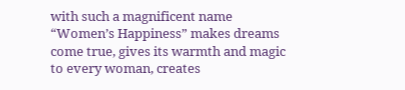with such a magnificent name “Women’s Happiness” makes dreams come true, gives its warmth and magic to every woman, creates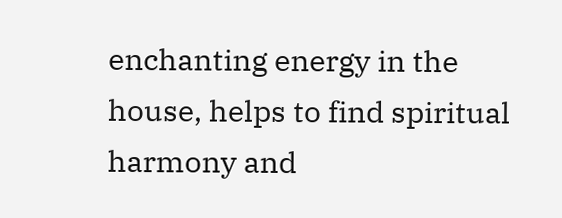enchanting energy in the house, helps to find spiritual harmony and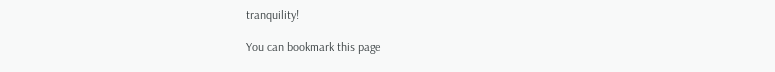tranquility!

You can bookmark this page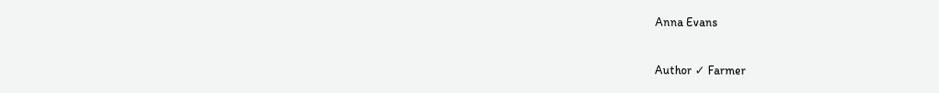Anna Evans

Author ✓ Farmer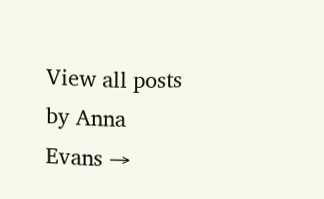View all posts by Anna Evans →